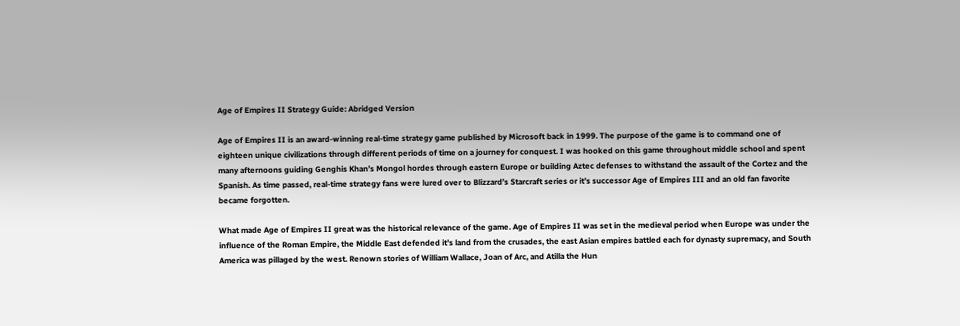Age of Empires II Strategy Guide: Abridged Version

Age of Empires II is an award-winning real-time strategy game published by Microsoft back in 1999. The purpose of the game is to command one of eighteen unique civilizations through different periods of time on a journey for conquest. I was hooked on this game throughout middle school and spent many afternoons guiding Genghis Khan’s Mongol hordes through eastern Europe or building Aztec defenses to withstand the assault of the Cortez and the Spanish. As time passed, real-time strategy fans were lured over to Blizzard’s Starcraft series or it’s successor Age of Empires III and an old fan favorite became forgotten.

What made Age of Empires II great was the historical relevance of the game. Age of Empires II was set in the medieval period when Europe was under the influence of the Roman Empire, the Middle East defended it’s land from the crusades, the east Asian empires battled each for dynasty supremacy, and South America was pillaged by the west. Renown stories of William Wallace, Joan of Arc, and Atilla the Hun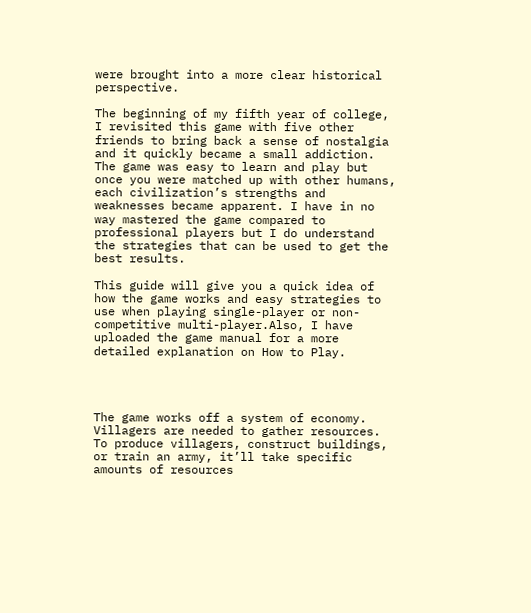were brought into a more clear historical perspective.

The beginning of my fifth year of college, I revisited this game with five other friends to bring back a sense of nostalgia and it quickly became a small addiction. The game was easy to learn and play but once you were matched up with other humans, each civilization’s strengths and weaknesses became apparent. I have in no way mastered the game compared to professional players but I do understand the strategies that can be used to get the best results.

This guide will give you a quick idea of how the game works and easy strategies to use when playing single-player or non-competitive multi-player.Also, I have uploaded the game manual for a more detailed explanation on How to Play.




The game works off a system of economy. Villagers are needed to gather resources. To produce villagers, construct buildings, or train an army, it’ll take specific amounts of resources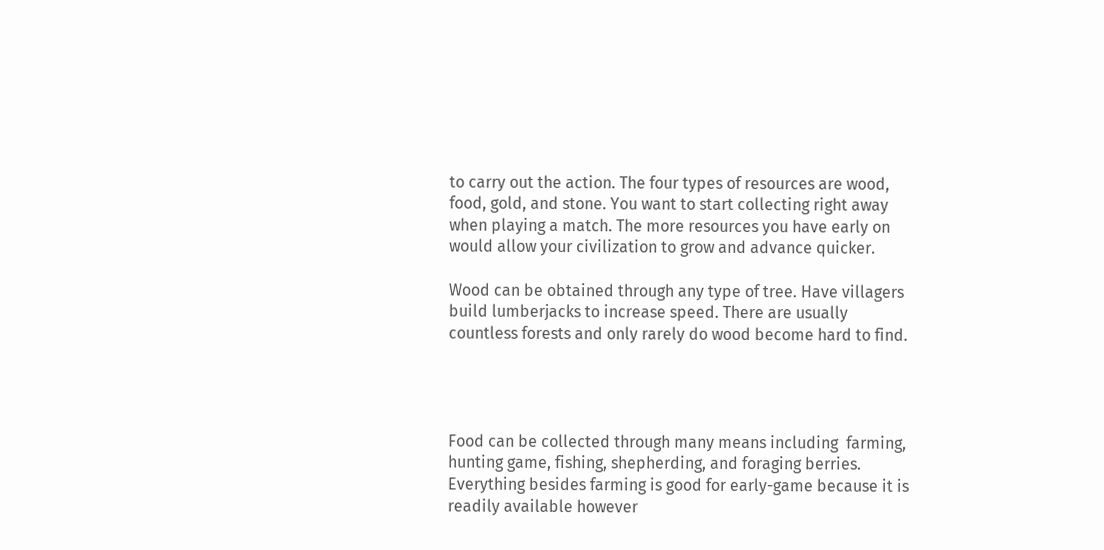to carry out the action. The four types of resources are wood, food, gold, and stone. You want to start collecting right away when playing a match. The more resources you have early on would allow your civilization to grow and advance quicker.

Wood can be obtained through any type of tree. Have villagers build lumberjacks to increase speed. There are usually countless forests and only rarely do wood become hard to find.




Food can be collected through many means including  farming, hunting game, fishing, shepherding, and foraging berries. Everything besides farming is good for early-game because it is readily available however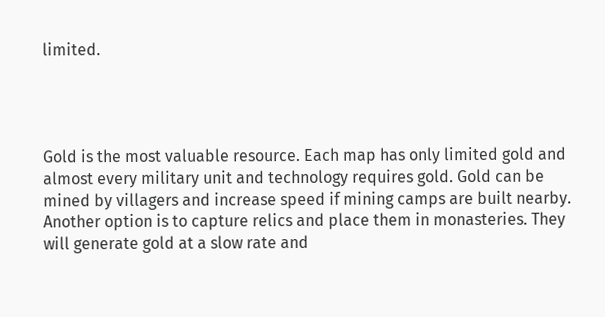limited.




Gold is the most valuable resource. Each map has only limited gold and almost every military unit and technology requires gold. Gold can be mined by villagers and increase speed if mining camps are built nearby. Another option is to capture relics and place them in monasteries. They will generate gold at a slow rate and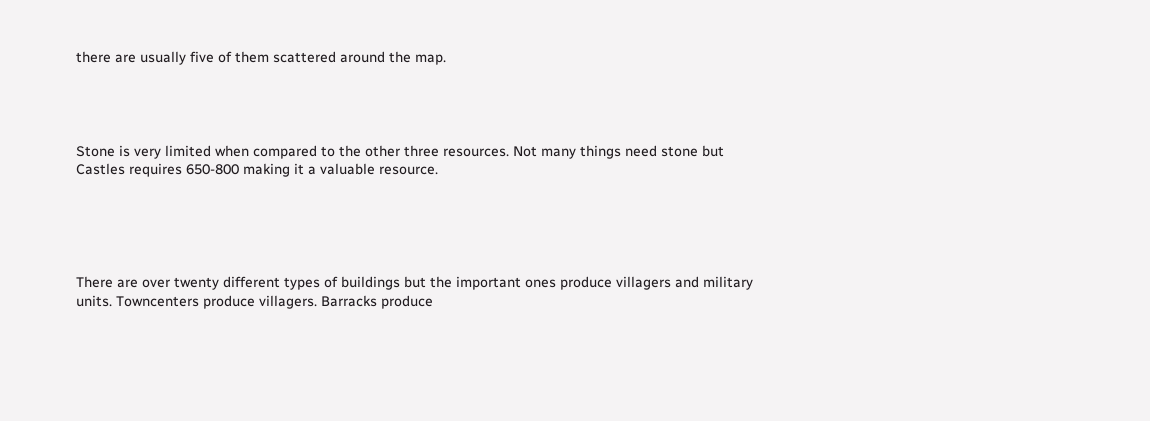there are usually five of them scattered around the map.




Stone is very limited when compared to the other three resources. Not many things need stone but Castles requires 650-800 making it a valuable resource.





There are over twenty different types of buildings but the important ones produce villagers and military units. Towncenters produce villagers. Barracks produce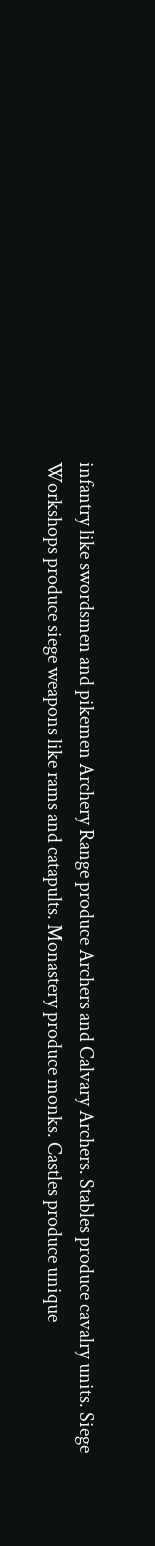infantry like swordsmen and pikemen Archery Range produce Archers and Calvary Archers. Stables produce cavalry units. Siege Workshops produce siege weapons like rams and catapults. Monastery produce monks. Castles produce unique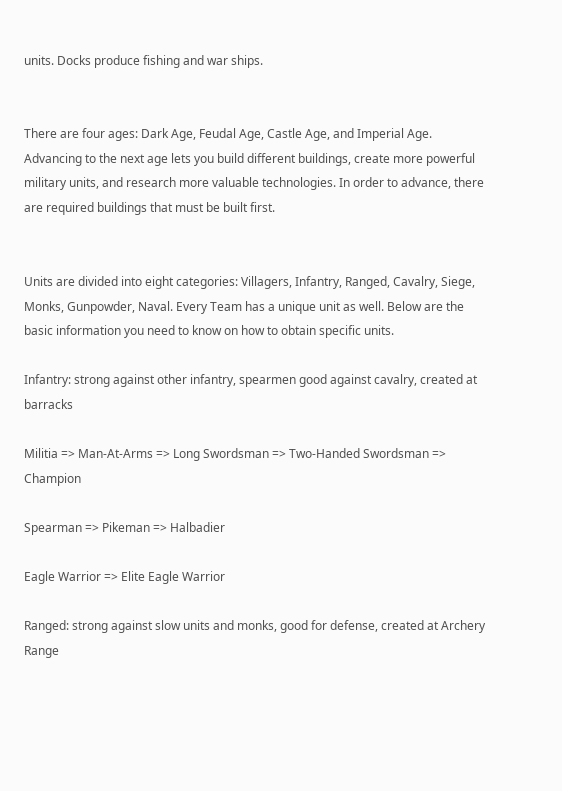units. Docks produce fishing and war ships.


There are four ages: Dark Age, Feudal Age, Castle Age, and Imperial Age. Advancing to the next age lets you build different buildings, create more powerful military units, and research more valuable technologies. In order to advance, there are required buildings that must be built first.


Units are divided into eight categories: Villagers, Infantry, Ranged, Cavalry, Siege, Monks, Gunpowder, Naval. Every Team has a unique unit as well. Below are the basic information you need to know on how to obtain specific units.

Infantry: strong against other infantry, spearmen good against cavalry, created at barracks

Militia => Man-At-Arms => Long Swordsman => Two-Handed Swordsman => Champion

Spearman => Pikeman => Halbadier

Eagle Warrior => Elite Eagle Warrior

Ranged: strong against slow units and monks, good for defense, created at Archery Range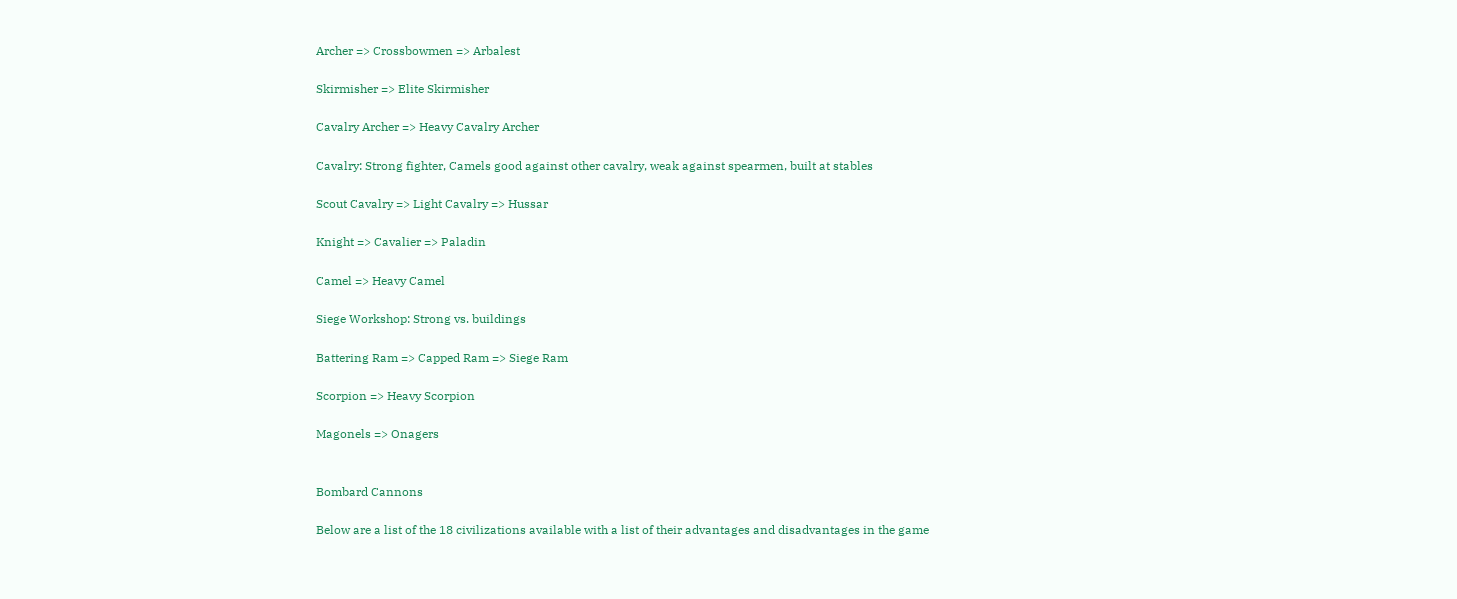Archer => Crossbowmen => Arbalest

Skirmisher => Elite Skirmisher

Cavalry Archer => Heavy Cavalry Archer

Cavalry: Strong fighter, Camels good against other cavalry, weak against spearmen, built at stables

Scout Cavalry => Light Cavalry => Hussar

Knight => Cavalier => Paladin

Camel => Heavy Camel

Siege Workshop: Strong vs. buildings

Battering Ram => Capped Ram => Siege Ram

Scorpion => Heavy Scorpion

Magonels => Onagers


Bombard Cannons

Below are a list of the 18 civilizations available with a list of their advantages and disadvantages in the game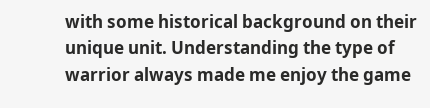with some historical background on their unique unit. Understanding the type of warrior always made me enjoy the game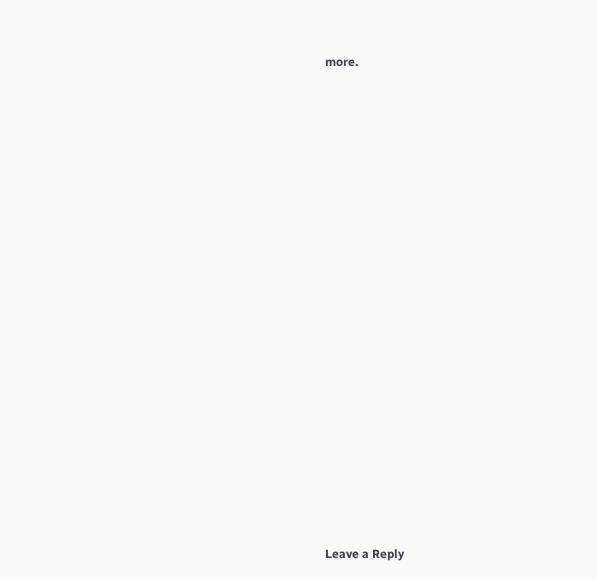more.





















Leave a Reply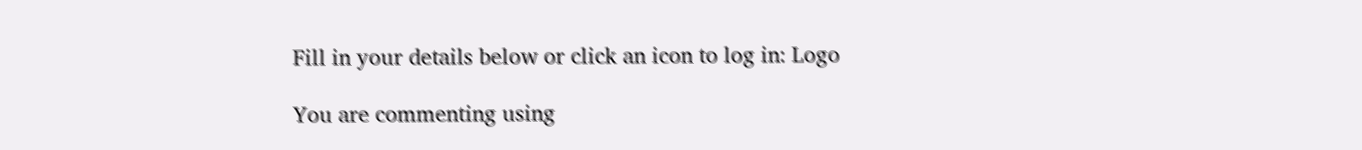Fill in your details below or click an icon to log in: Logo

You are commenting using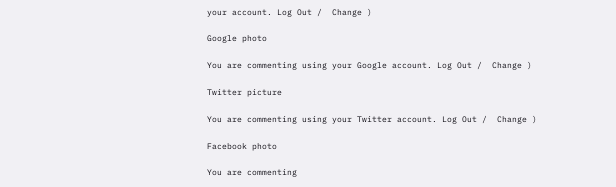your account. Log Out /  Change )

Google photo

You are commenting using your Google account. Log Out /  Change )

Twitter picture

You are commenting using your Twitter account. Log Out /  Change )

Facebook photo

You are commenting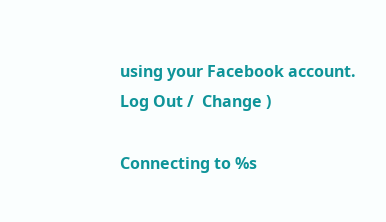using your Facebook account. Log Out /  Change )

Connecting to %s